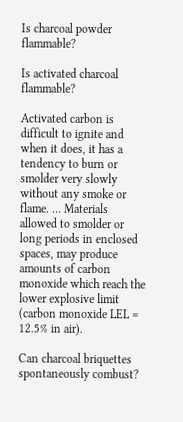Is charcoal powder flammable?

Is activated charcoal flammable?

Activated carbon is difficult to ignite and when it does, it has a tendency to burn or smolder very slowly without any smoke or flame. … Materials allowed to smolder or long periods in enclosed spaces, may produce amounts of carbon monoxide which reach the lower explosive limit (carbon monoxide LEL = 12.5% in air).

Can charcoal briquettes spontaneously combust?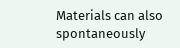Materials can also spontaneously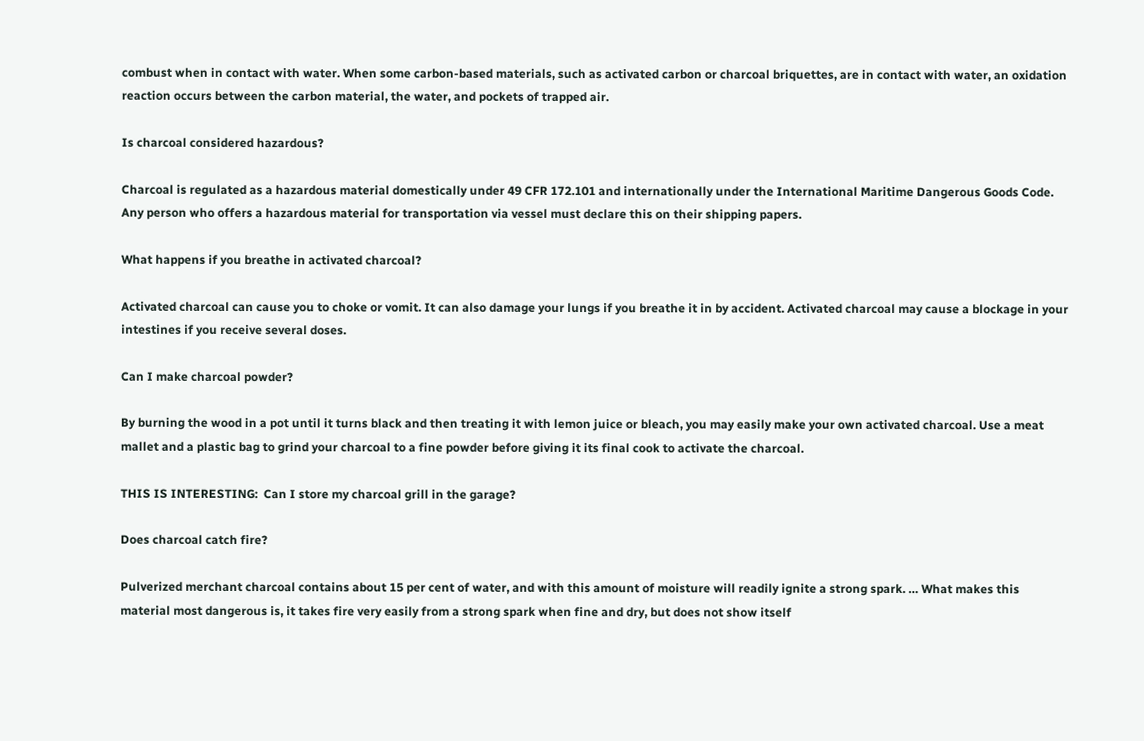combust when in contact with water. When some carbon-based materials, such as activated carbon or charcoal briquettes, are in contact with water, an oxidation reaction occurs between the carbon material, the water, and pockets of trapped air.

Is charcoal considered hazardous?

Charcoal is regulated as a hazardous material domestically under 49 CFR 172.101 and internationally under the International Maritime Dangerous Goods Code. Any person who offers a hazardous material for transportation via vessel must declare this on their shipping papers.

What happens if you breathe in activated charcoal?

Activated charcoal can cause you to choke or vomit. It can also damage your lungs if you breathe it in by accident. Activated charcoal may cause a blockage in your intestines if you receive several doses.

Can I make charcoal powder?

By burning the wood in a pot until it turns black and then treating it with lemon juice or bleach, you may easily make your own activated charcoal. Use a meat mallet and a plastic bag to grind your charcoal to a fine powder before giving it its final cook to activate the charcoal.

THIS IS INTERESTING:  Can I store my charcoal grill in the garage?

Does charcoal catch fire?

Pulverized merchant charcoal contains about 15 per cent of water, and with this amount of moisture will readily ignite a strong spark. … What makes this material most dangerous is, it takes fire very easily from a strong spark when fine and dry, but does not show itself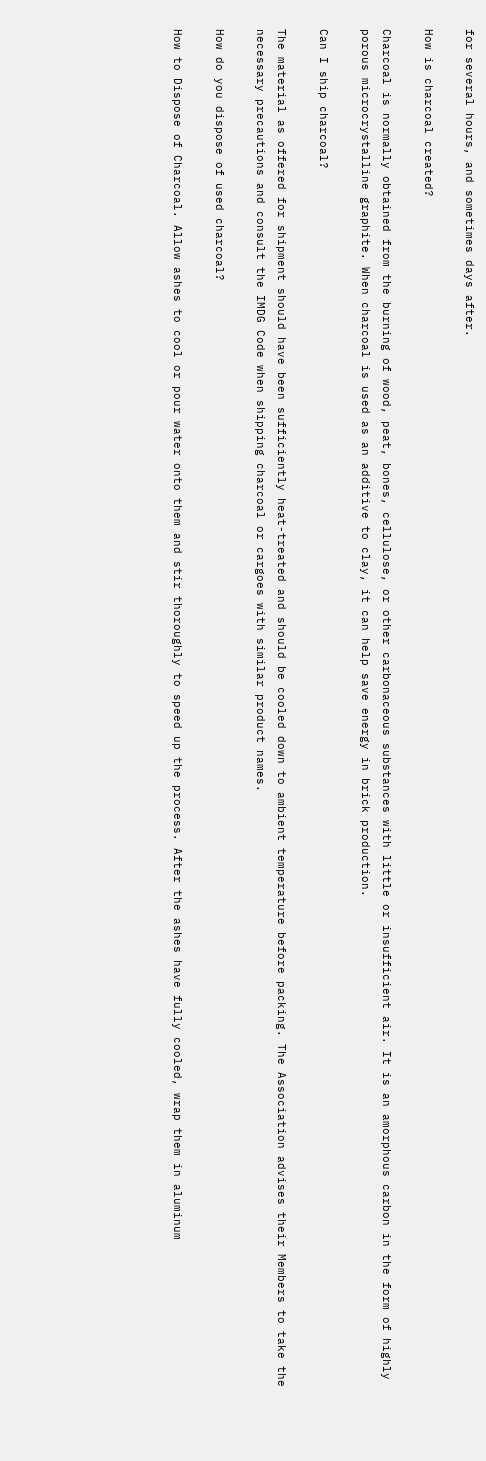for several hours, and sometimes days after.

How is charcoal created?

Charcoal is normally obtained from the burning of wood, peat, bones, cellulose, or other carbonaceous substances with little or insufficient air. It is an amorphous carbon in the form of highly porous microcrystalline graphite. When charcoal is used as an additive to clay, it can help save energy in brick production.

Can I ship charcoal?

The material as offered for shipment should have been sufficiently heat-treated and should be cooled down to ambient temperature before packing. The Association advises their Members to take the necessary precautions and consult the IMDG Code when shipping charcoal or cargoes with similar product names.

How do you dispose of used charcoal?

How to Dispose of Charcoal. Allow ashes to cool or pour water onto them and stir thoroughly to speed up the process. After the ashes have fully cooled, wrap them in aluminum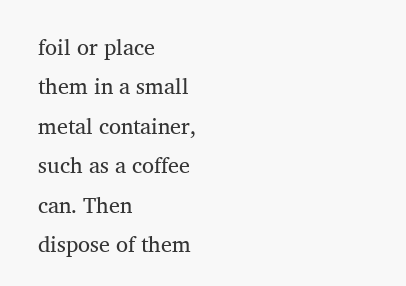foil or place them in a small metal container, such as a coffee can. Then dispose of them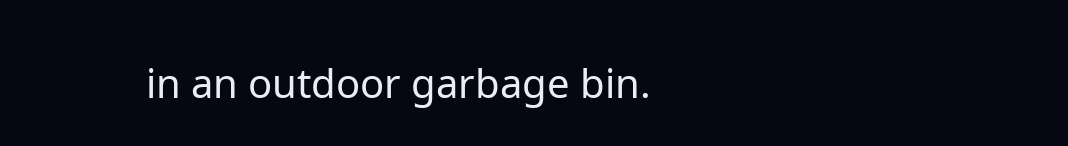in an outdoor garbage bin.